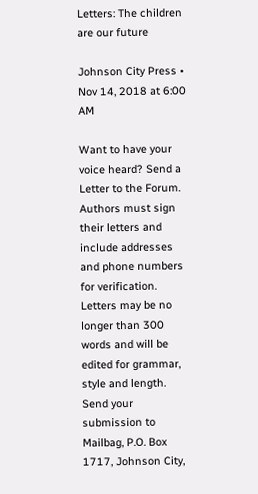Letters: The children are our future

Johnson City Press • Nov 14, 2018 at 6:00 AM

Want to have your voice heard? Send a Letter to the Forum. Authors must sign their letters and include addresses and phone numbers for verification. Letters may be no longer than 300 words and will be edited for grammar, style and length. Send your submission to Mailbag, P.O. Box 1717, Johnson City,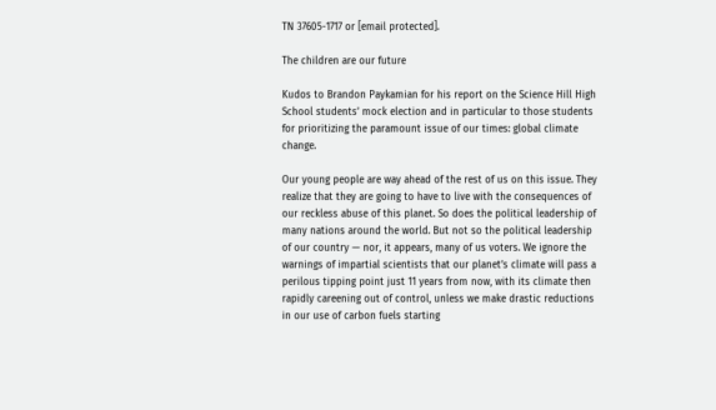TN 37605-1717 or [email protected].

The children are our future

Kudos to Brandon Paykamian for his report on the Science Hill High School students’ mock election and in particular to those students for prioritizing the paramount issue of our times: global climate change.

Our young people are way ahead of the rest of us on this issue. They realize that they are going to have to live with the consequences of our reckless abuse of this planet. So does the political leadership of many nations around the world. But not so the political leadership of our country — nor, it appears, many of us voters. We ignore the warnings of impartial scientists that our planet’s climate will pass a perilous tipping point just 11 years from now, with its climate then rapidly careening out of control, unless we make drastic reductions in our use of carbon fuels starting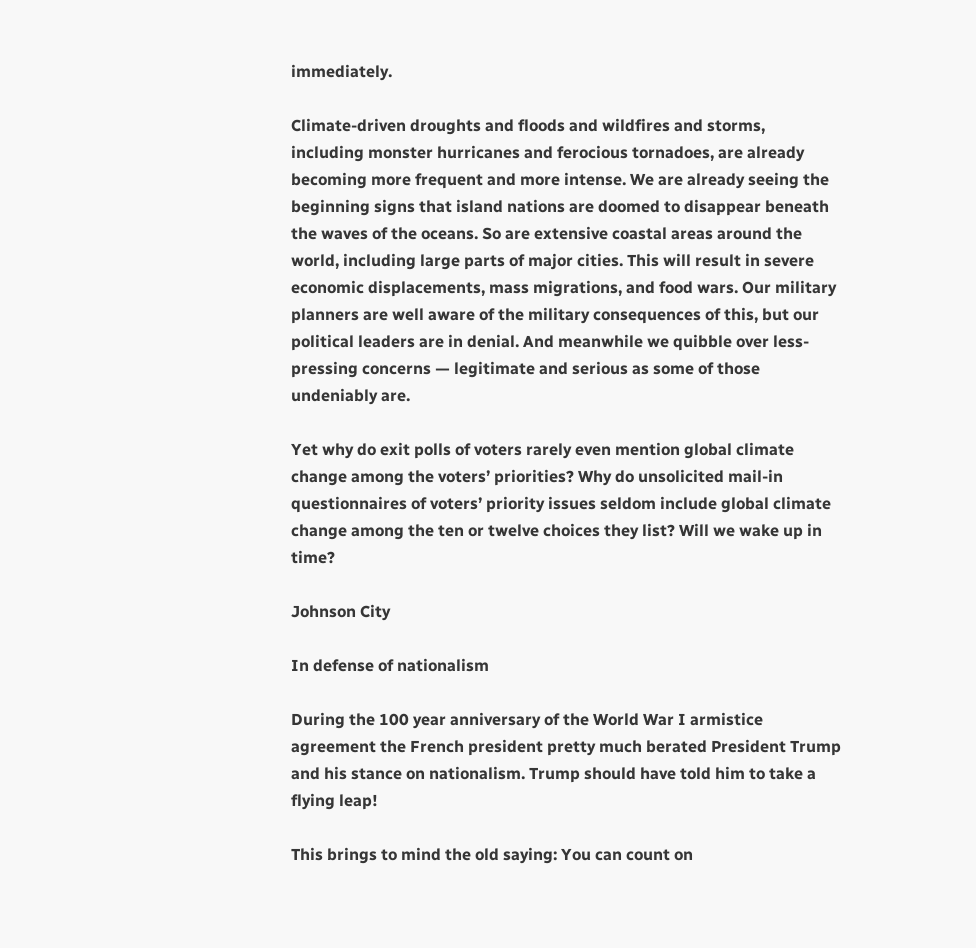immediately.

Climate-driven droughts and floods and wildfires and storms, including monster hurricanes and ferocious tornadoes, are already becoming more frequent and more intense. We are already seeing the beginning signs that island nations are doomed to disappear beneath the waves of the oceans. So are extensive coastal areas around the world, including large parts of major cities. This will result in severe economic displacements, mass migrations, and food wars. Our military planners are well aware of the military consequences of this, but our political leaders are in denial. And meanwhile we quibble over less-pressing concerns — legitimate and serious as some of those undeniably are.

Yet why do exit polls of voters rarely even mention global climate change among the voters’ priorities? Why do unsolicited mail-in questionnaires of voters’ priority issues seldom include global climate change among the ten or twelve choices they list? Will we wake up in time?

Johnson City

In defense of nationalism

During the 100 year anniversary of the World War I armistice agreement the French president pretty much berated President Trump and his stance on nationalism. Trump should have told him to take a flying leap!

This brings to mind the old saying: You can count on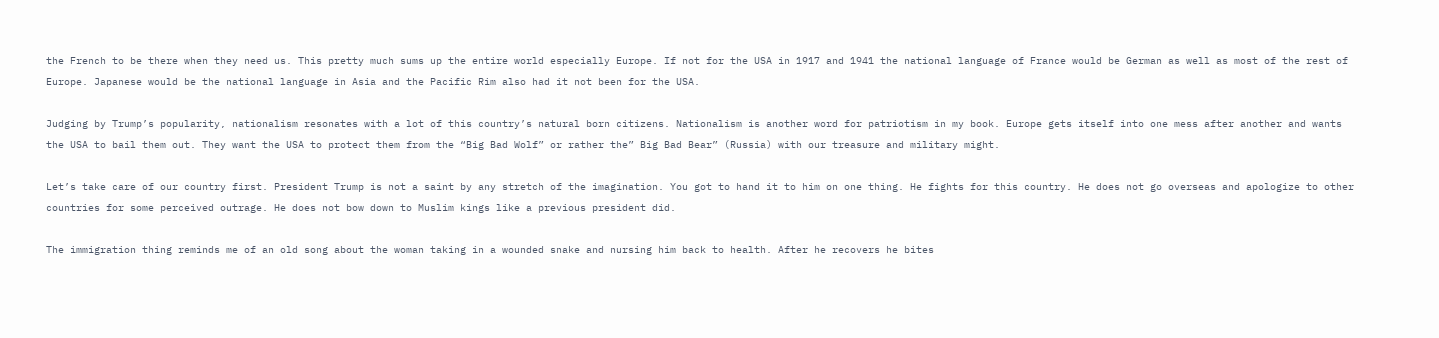the French to be there when they need us. This pretty much sums up the entire world especially Europe. If not for the USA in 1917 and 1941 the national language of France would be German as well as most of the rest of Europe. Japanese would be the national language in Asia and the Pacific Rim also had it not been for the USA.

Judging by Trump’s popularity, nationalism resonates with a lot of this country’s natural born citizens. Nationalism is another word for patriotism in my book. Europe gets itself into one mess after another and wants the USA to bail them out. They want the USA to protect them from the “Big Bad Wolf” or rather the” Big Bad Bear” (Russia) with our treasure and military might.

Let’s take care of our country first. President Trump is not a saint by any stretch of the imagination. You got to hand it to him on one thing. He fights for this country. He does not go overseas and apologize to other countries for some perceived outrage. He does not bow down to Muslim kings like a previous president did.

The immigration thing reminds me of an old song about the woman taking in a wounded snake and nursing him back to health. After he recovers he bites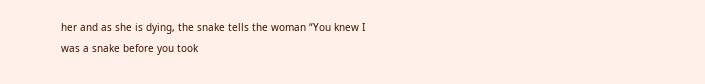her and as she is dying, the snake tells the woman “You knew I was a snake before you took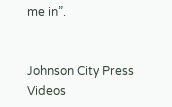me in”.


Johnson City Press Videos